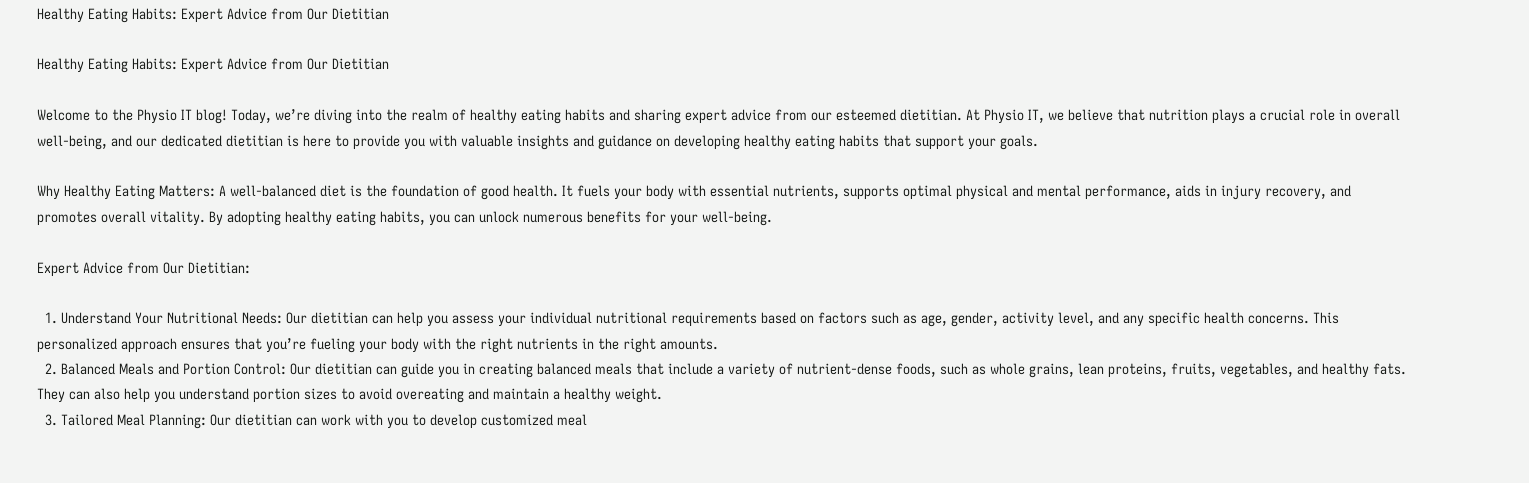Healthy Eating Habits: Expert Advice from Our Dietitian

Healthy Eating Habits: Expert Advice from Our Dietitian

Welcome to the Physio IT blog! Today, we’re diving into the realm of healthy eating habits and sharing expert advice from our esteemed dietitian. At Physio IT, we believe that nutrition plays a crucial role in overall well-being, and our dedicated dietitian is here to provide you with valuable insights and guidance on developing healthy eating habits that support your goals.

Why Healthy Eating Matters: A well-balanced diet is the foundation of good health. It fuels your body with essential nutrients, supports optimal physical and mental performance, aids in injury recovery, and promotes overall vitality. By adopting healthy eating habits, you can unlock numerous benefits for your well-being.

Expert Advice from Our Dietitian:

  1. Understand Your Nutritional Needs: Our dietitian can help you assess your individual nutritional requirements based on factors such as age, gender, activity level, and any specific health concerns. This personalized approach ensures that you’re fueling your body with the right nutrients in the right amounts.
  2. Balanced Meals and Portion Control: Our dietitian can guide you in creating balanced meals that include a variety of nutrient-dense foods, such as whole grains, lean proteins, fruits, vegetables, and healthy fats. They can also help you understand portion sizes to avoid overeating and maintain a healthy weight.
  3. Tailored Meal Planning: Our dietitian can work with you to develop customized meal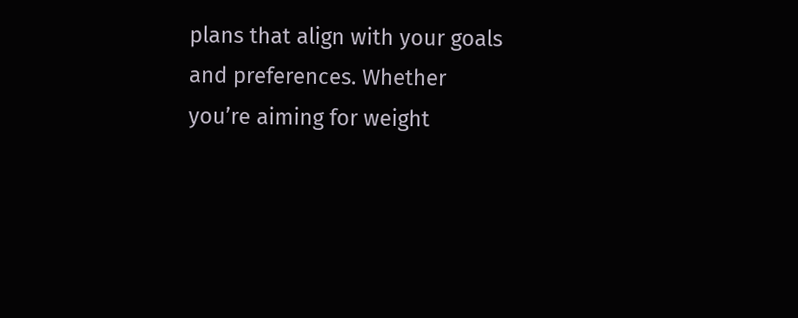plans that align with your goals and preferences. Whether you’re aiming for weight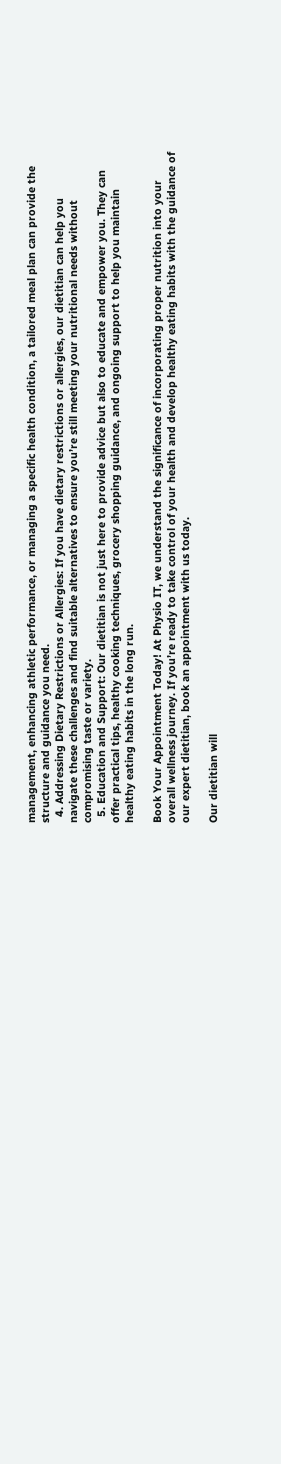management, enhancing athletic performance, or managing a specific health condition, a tailored meal plan can provide the structure and guidance you need.
  4. Addressing Dietary Restrictions or Allergies: If you have dietary restrictions or allergies, our dietitian can help you navigate these challenges and find suitable alternatives to ensure you’re still meeting your nutritional needs without compromising taste or variety.
  5. Education and Support: Our dietitian is not just here to provide advice but also to educate and empower you. They can offer practical tips, healthy cooking techniques, grocery shopping guidance, and ongoing support to help you maintain healthy eating habits in the long run.

Book Your Appointment Today! At Physio IT, we understand the significance of incorporating proper nutrition into your overall wellness journey. If you’re ready to take control of your health and develop healthy eating habits with the guidance of our expert dietitian, book an appointment with us today.

Our dietitian will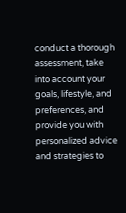conduct a thorough assessment, take into account your goals, lifestyle, and preferences, and provide you with personalized advice and strategies to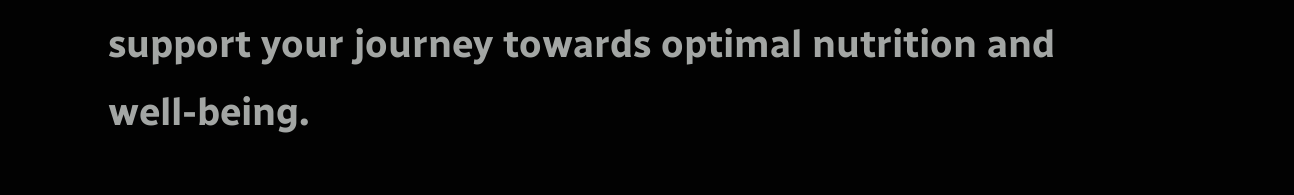support your journey towards optimal nutrition and well-being.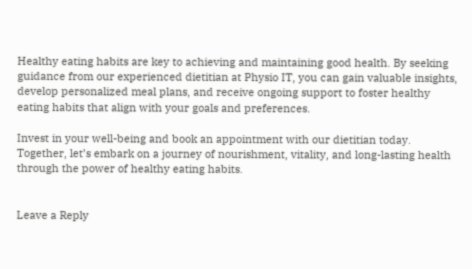Healthy eating habits are key to achieving and maintaining good health. By seeking guidance from our experienced dietitian at Physio IT, you can gain valuable insights, develop personalized meal plans, and receive ongoing support to foster healthy eating habits that align with your goals and preferences.

Invest in your well-being and book an appointment with our dietitian today. Together, let’s embark on a journey of nourishment, vitality, and long-lasting health through the power of healthy eating habits.


Leave a Reply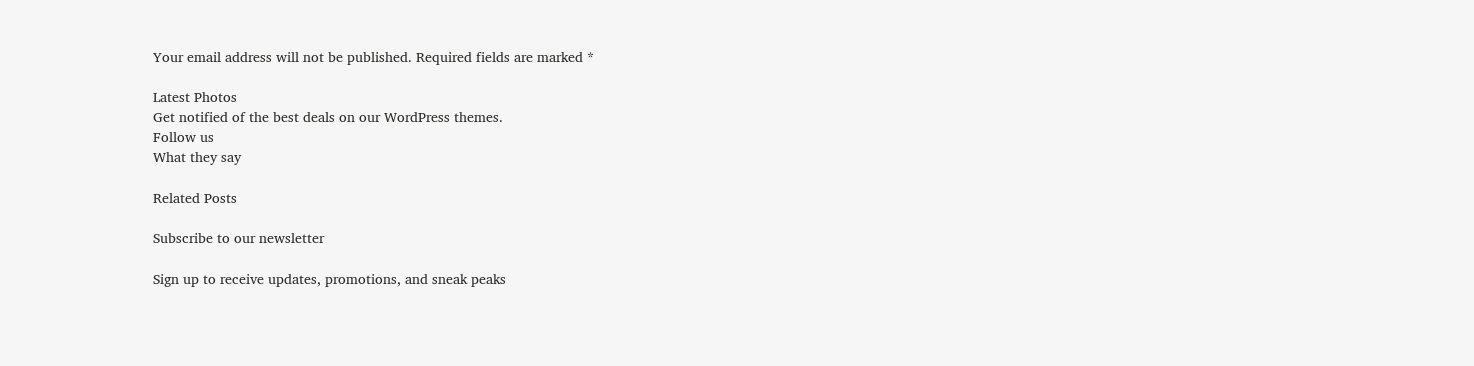Your email address will not be published. Required fields are marked *

Latest Photos
Get notified of the best deals on our WordPress themes.
Follow us
What they say

Related Posts

Subscribe to our newsletter

Sign up to receive updates, promotions, and sneak peaks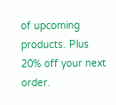of upcoming products. Plus 20% off your next order.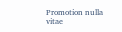Promotion nulla vitae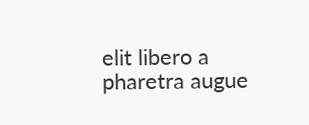elit libero a pharetra augue